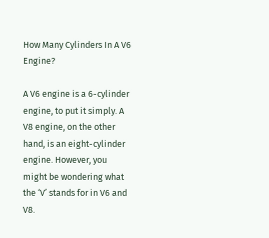How Many Cylinders In A V6 Engine?

A V6 engine is a 6-cylinder engine, to put it simply. A V8 engine, on the other hand, is an eight-cylinder engine. However, you might be wondering what the ‘V’ stands for in V6 and V8.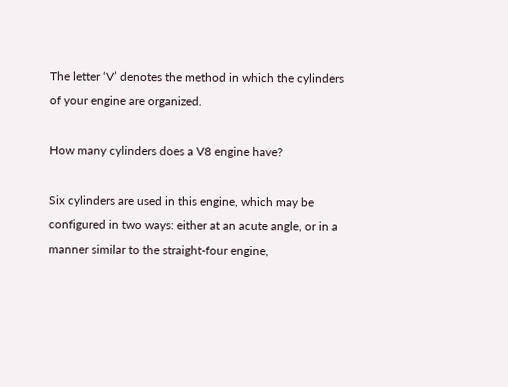The letter ‘V’ denotes the method in which the cylinders of your engine are organized.

How many cylinders does a V8 engine have?

Six cylinders are used in this engine, which may be configured in two ways: either at an acute angle, or in a manner similar to the straight-four engine,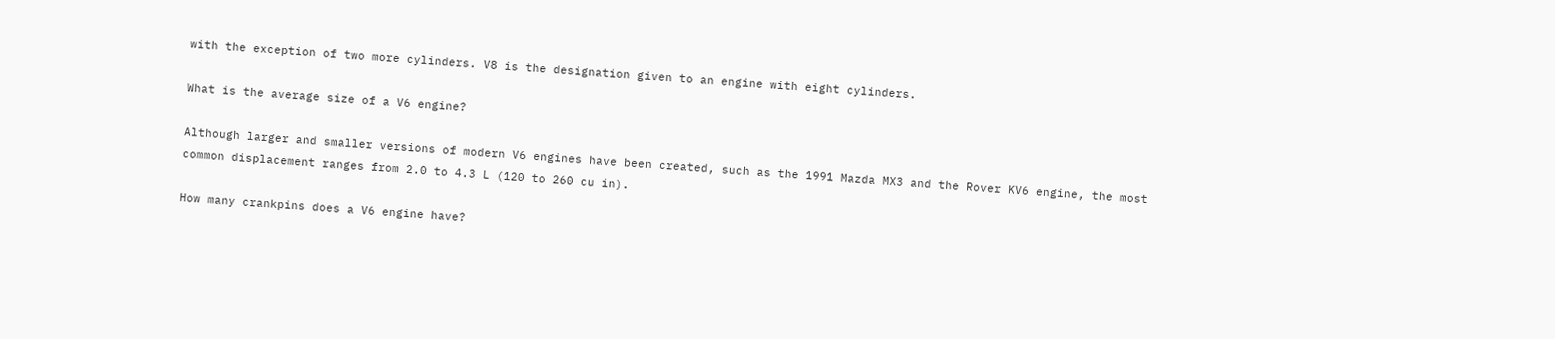with the exception of two more cylinders. V8 is the designation given to an engine with eight cylinders.

What is the average size of a V6 engine?

Although larger and smaller versions of modern V6 engines have been created, such as the 1991 Mazda MX3 and the Rover KV6 engine, the most common displacement ranges from 2.0 to 4.3 L (120 to 260 cu in).

How many crankpins does a V6 engine have?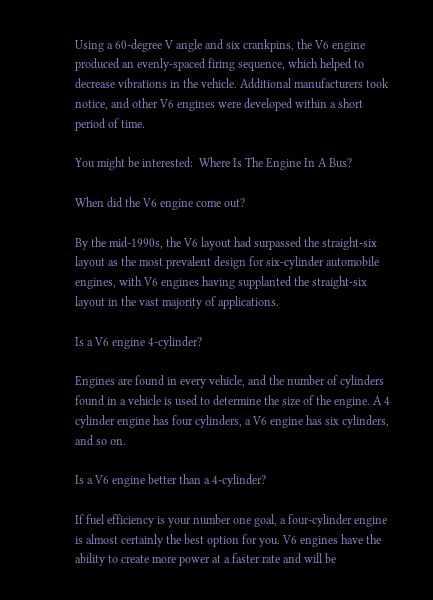Using a 60-degree V angle and six crankpins, the V6 engine produced an evenly-spaced firing sequence, which helped to decrease vibrations in the vehicle. Additional manufacturers took notice, and other V6 engines were developed within a short period of time.

You might be interested:  Where Is The Engine In A Bus?

When did the V6 engine come out?

By the mid-1990s, the V6 layout had surpassed the straight-six layout as the most prevalent design for six-cylinder automobile engines, with V6 engines having supplanted the straight-six layout in the vast majority of applications.

Is a V6 engine 4-cylinder?

Engines are found in every vehicle, and the number of cylinders found in a vehicle is used to determine the size of the engine. A 4 cylinder engine has four cylinders, a V6 engine has six cylinders, and so on.

Is a V6 engine better than a 4-cylinder?

If fuel efficiency is your number one goal, a four-cylinder engine is almost certainly the best option for you. V6 engines have the ability to create more power at a faster rate and will be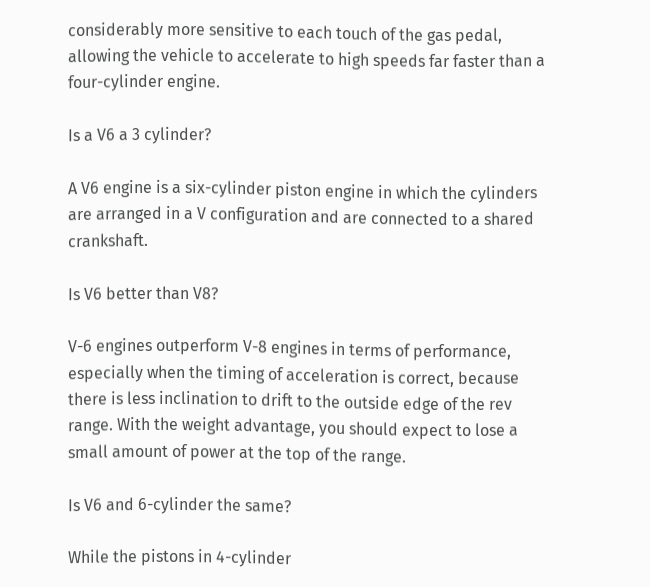considerably more sensitive to each touch of the gas pedal, allowing the vehicle to accelerate to high speeds far faster than a four-cylinder engine.

Is a V6 a 3 cylinder?

A V6 engine is a six-cylinder piston engine in which the cylinders are arranged in a V configuration and are connected to a shared crankshaft.

Is V6 better than V8?

V-6 engines outperform V-8 engines in terms of performance, especially when the timing of acceleration is correct, because there is less inclination to drift to the outside edge of the rev range. With the weight advantage, you should expect to lose a small amount of power at the top of the range.

Is V6 and 6-cylinder the same?

While the pistons in 4-cylinder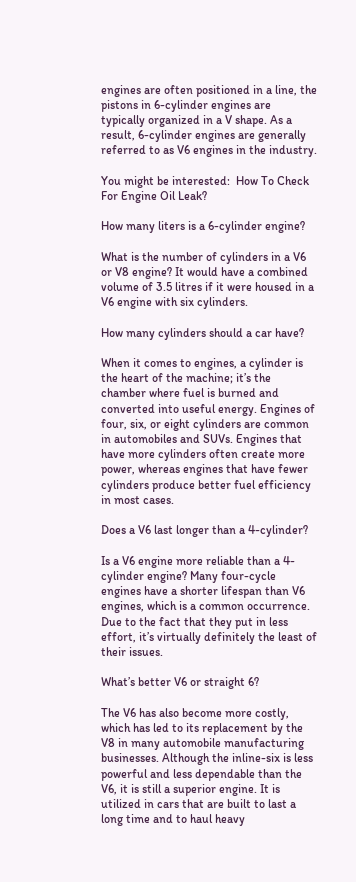engines are often positioned in a line, the pistons in 6-cylinder engines are typically organized in a V shape. As a result, 6-cylinder engines are generally referred to as V6 engines in the industry.

You might be interested:  How To Check For Engine Oil Leak?

How many liters is a 6-cylinder engine?

What is the number of cylinders in a V6 or V8 engine? It would have a combined volume of 3.5 litres if it were housed in a V6 engine with six cylinders.

How many cylinders should a car have?

When it comes to engines, a cylinder is the heart of the machine; it’s the chamber where fuel is burned and converted into useful energy. Engines of four, six, or eight cylinders are common in automobiles and SUVs. Engines that have more cylinders often create more power, whereas engines that have fewer cylinders produce better fuel efficiency in most cases.

Does a V6 last longer than a 4-cylinder?

Is a V6 engine more reliable than a 4-cylinder engine? Many four-cycle engines have a shorter lifespan than V6 engines, which is a common occurrence. Due to the fact that they put in less effort, it’s virtually definitely the least of their issues.

What’s better V6 or straight 6?

The V6 has also become more costly, which has led to its replacement by the V8 in many automobile manufacturing businesses. Although the inline-six is less powerful and less dependable than the V6, it is still a superior engine. It is utilized in cars that are built to last a long time and to haul heavy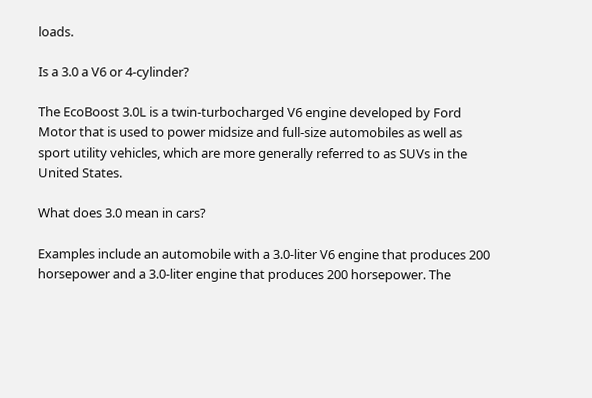loads.

Is a 3.0 a V6 or 4-cylinder?

The EcoBoost 3.0L is a twin-turbocharged V6 engine developed by Ford Motor that is used to power midsize and full-size automobiles as well as sport utility vehicles, which are more generally referred to as SUVs in the United States.

What does 3.0 mean in cars?

Examples include an automobile with a 3.0-liter V6 engine that produces 200 horsepower and a 3.0-liter engine that produces 200 horsepower. The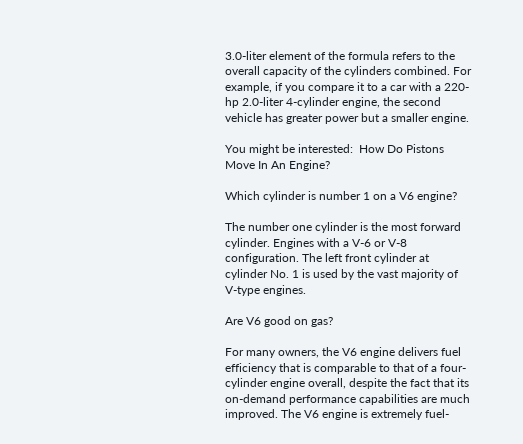3.0-liter element of the formula refers to the overall capacity of the cylinders combined. For example, if you compare it to a car with a 220-hp 2.0-liter 4-cylinder engine, the second vehicle has greater power but a smaller engine.

You might be interested:  How Do Pistons Move In An Engine?

Which cylinder is number 1 on a V6 engine?

The number one cylinder is the most forward cylinder. Engines with a V-6 or V-8 configuration. The left front cylinder at cylinder No. 1 is used by the vast majority of V-type engines.

Are V6 good on gas?

For many owners, the V6 engine delivers fuel efficiency that is comparable to that of a four-cylinder engine overall, despite the fact that its on-demand performance capabilities are much improved. The V6 engine is extremely fuel-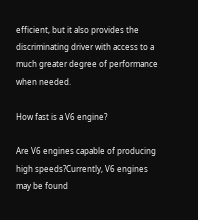efficient, but it also provides the discriminating driver with access to a much greater degree of performance when needed.

How fast is a V6 engine?

Are V6 engines capable of producing high speeds?Currently, V6 engines may be found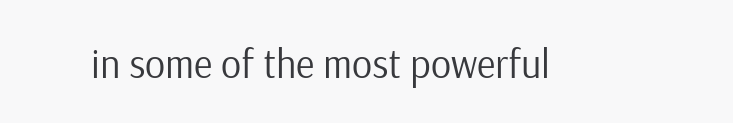in some of the most powerful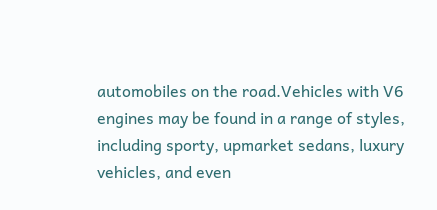automobiles on the road.Vehicles with V6 engines may be found in a range of styles, including sporty, upmarket sedans, luxury vehicles, and even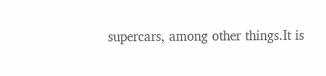supercars, among other things.It is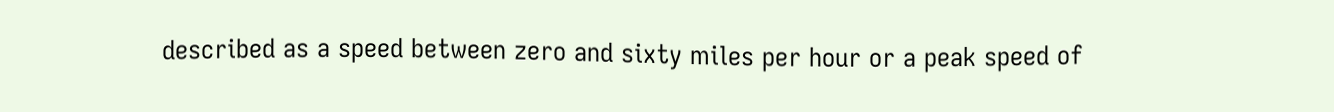described as a speed between zero and sixty miles per hour or a peak speed of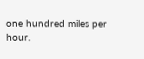one hundred miles per hour.